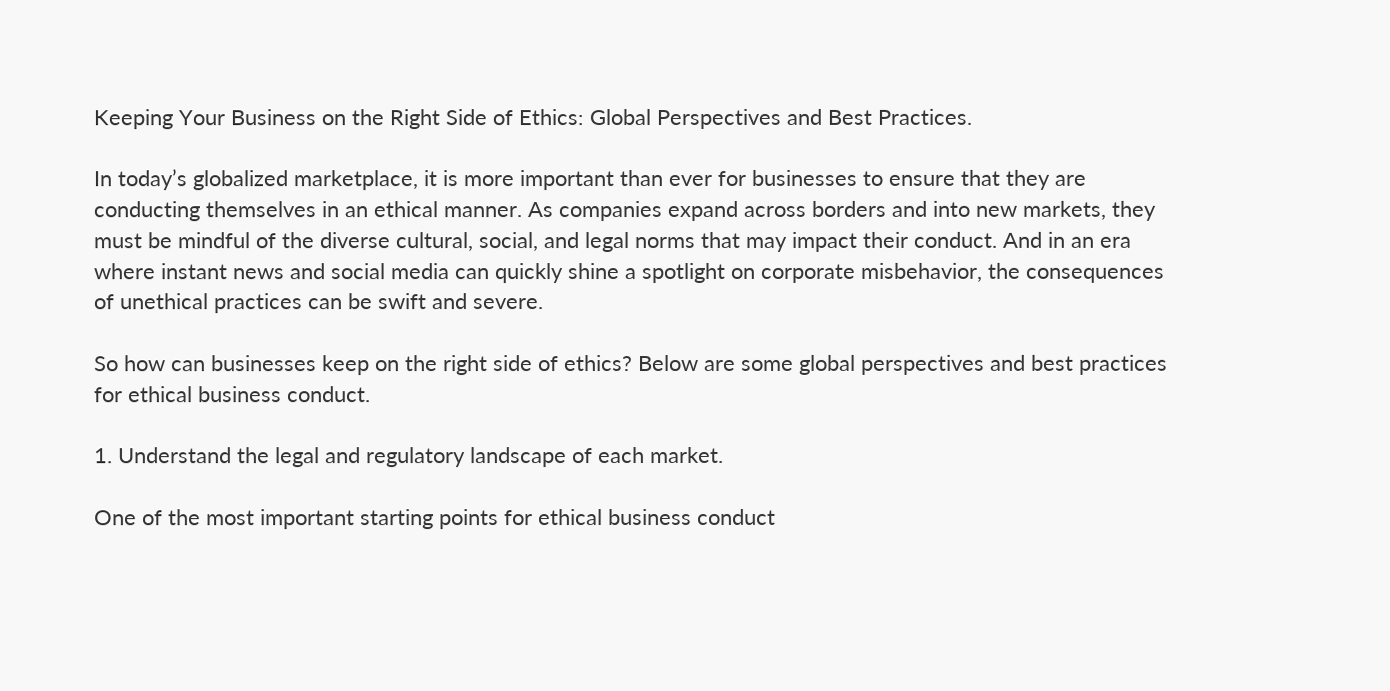Keeping Your Business on the Right Side of Ethics: Global Perspectives and Best Practices.

In today’s globalized marketplace, it is more important than ever for businesses to ensure that they are conducting themselves in an ethical manner. As companies expand across borders and into new markets, they must be mindful of the diverse cultural, social, and legal norms that may impact their conduct. And in an era where instant news and social media can quickly shine a spotlight on corporate misbehavior, the consequences of unethical practices can be swift and severe.

So how can businesses keep on the right side of ethics? Below are some global perspectives and best practices for ethical business conduct.

1. Understand the legal and regulatory landscape of each market.

One of the most important starting points for ethical business conduct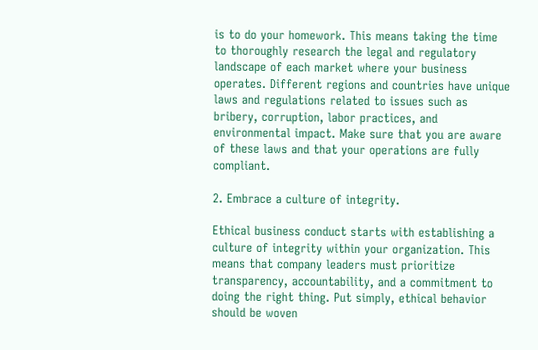is to do your homework. This means taking the time to thoroughly research the legal and regulatory landscape of each market where your business operates. Different regions and countries have unique laws and regulations related to issues such as bribery, corruption, labor practices, and environmental impact. Make sure that you are aware of these laws and that your operations are fully compliant.

2. Embrace a culture of integrity.

Ethical business conduct starts with establishing a culture of integrity within your organization. This means that company leaders must prioritize transparency, accountability, and a commitment to doing the right thing. Put simply, ethical behavior should be woven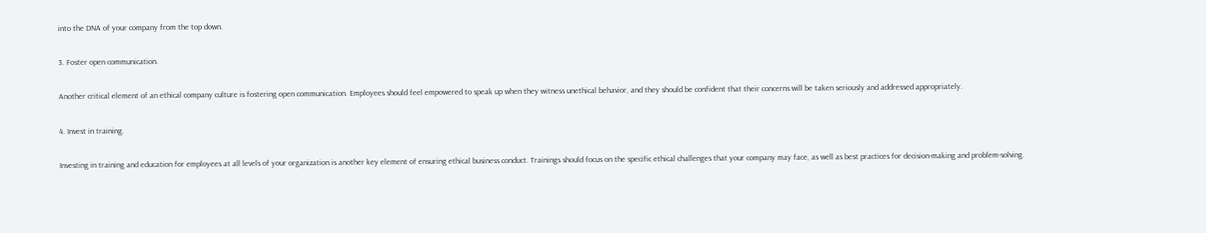into the DNA of your company from the top down.

3. Foster open communication.

Another critical element of an ethical company culture is fostering open communication. Employees should feel empowered to speak up when they witness unethical behavior, and they should be confident that their concerns will be taken seriously and addressed appropriately.

4. Invest in training.

Investing in training and education for employees at all levels of your organization is another key element of ensuring ethical business conduct. Trainings should focus on the specific ethical challenges that your company may face, as well as best practices for decision-making and problem-solving.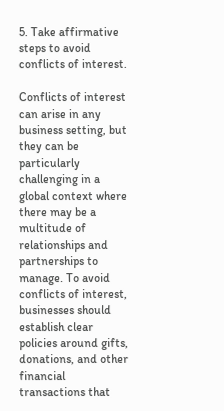5. Take affirmative steps to avoid conflicts of interest.

Conflicts of interest can arise in any business setting, but they can be particularly challenging in a global context where there may be a multitude of relationships and partnerships to manage. To avoid conflicts of interest, businesses should establish clear policies around gifts, donations, and other financial transactions that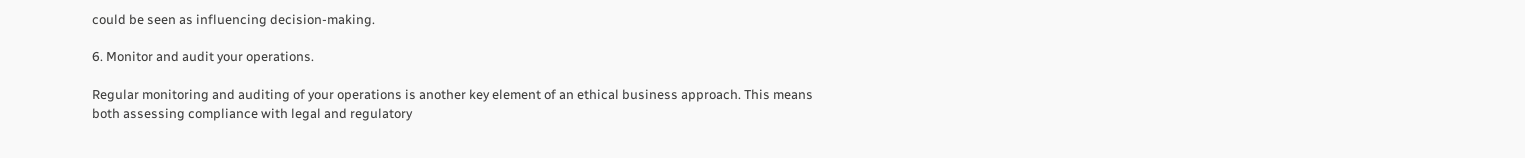could be seen as influencing decision-making.

6. Monitor and audit your operations.

Regular monitoring and auditing of your operations is another key element of an ethical business approach. This means both assessing compliance with legal and regulatory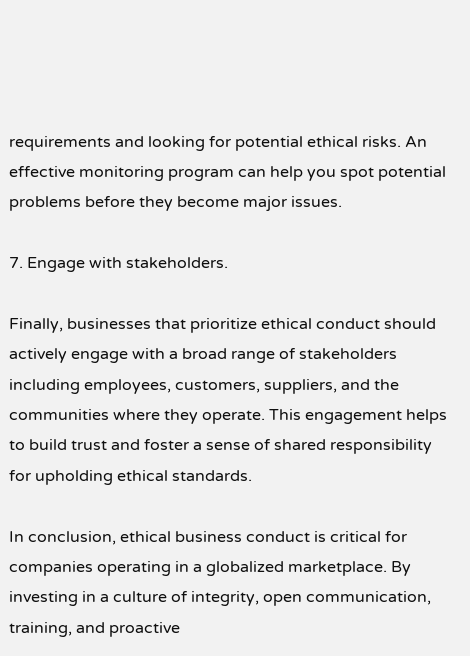requirements and looking for potential ethical risks. An effective monitoring program can help you spot potential problems before they become major issues.

7. Engage with stakeholders.

Finally, businesses that prioritize ethical conduct should actively engage with a broad range of stakeholders including employees, customers, suppliers, and the communities where they operate. This engagement helps to build trust and foster a sense of shared responsibility for upholding ethical standards.

In conclusion, ethical business conduct is critical for companies operating in a globalized marketplace. By investing in a culture of integrity, open communication, training, and proactive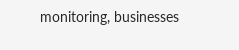monitoring, businesses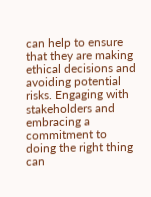can help to ensure that they are making ethical decisions and avoiding potential risks. Engaging with stakeholders and embracing a commitment to doing the right thing can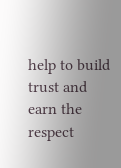help to build trust and earn the respect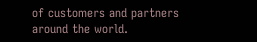of customers and partners around the world.